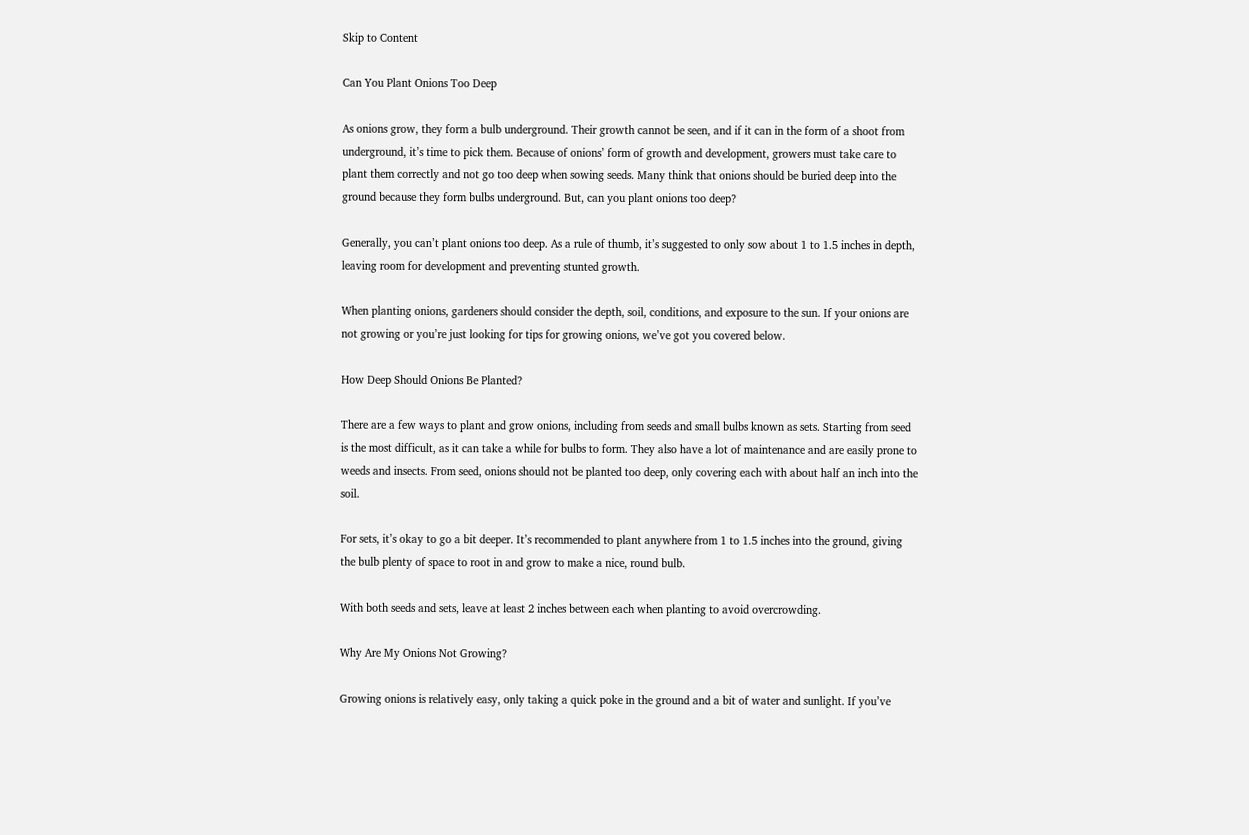Skip to Content

Can You Plant Onions Too Deep

As onions grow, they form a bulb underground. Their growth cannot be seen, and if it can in the form of a shoot from underground, it’s time to pick them. Because of onions’ form of growth and development, growers must take care to plant them correctly and not go too deep when sowing seeds. Many think that onions should be buried deep into the ground because they form bulbs underground. But, can you plant onions too deep?

Generally, you can’t plant onions too deep. As a rule of thumb, it’s suggested to only sow about 1 to 1.5 inches in depth, leaving room for development and preventing stunted growth.

When planting onions, gardeners should consider the depth, soil, conditions, and exposure to the sun. If your onions are not growing or you’re just looking for tips for growing onions, we’ve got you covered below.

How Deep Should Onions Be Planted?

There are a few ways to plant and grow onions, including from seeds and small bulbs known as sets. Starting from seed is the most difficult, as it can take a while for bulbs to form. They also have a lot of maintenance and are easily prone to weeds and insects. From seed, onions should not be planted too deep, only covering each with about half an inch into the soil.

For sets, it’s okay to go a bit deeper. It’s recommended to plant anywhere from 1 to 1.5 inches into the ground, giving the bulb plenty of space to root in and grow to make a nice, round bulb.

With both seeds and sets, leave at least 2 inches between each when planting to avoid overcrowding.

Why Are My Onions Not Growing?

Growing onions is relatively easy, only taking a quick poke in the ground and a bit of water and sunlight. If you’ve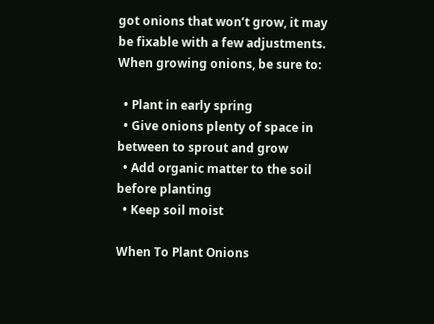got onions that won’t grow, it may be fixable with a few adjustments. When growing onions, be sure to:

  • Plant in early spring
  • Give onions plenty of space in between to sprout and grow
  • Add organic matter to the soil before planting
  • Keep soil moist

When To Plant Onions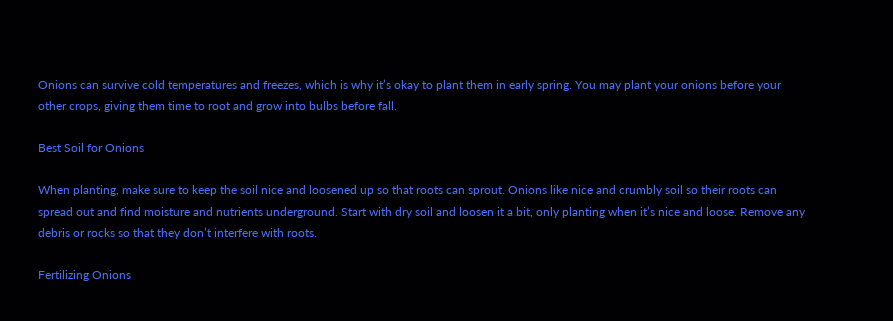Onions can survive cold temperatures and freezes, which is why it’s okay to plant them in early spring. You may plant your onions before your other crops, giving them time to root and grow into bulbs before fall.

Best Soil for Onions

When planting, make sure to keep the soil nice and loosened up so that roots can sprout. Onions like nice and crumbly soil so their roots can spread out and find moisture and nutrients underground. Start with dry soil and loosen it a bit, only planting when it’s nice and loose. Remove any debris or rocks so that they don’t interfere with roots.

Fertilizing Onions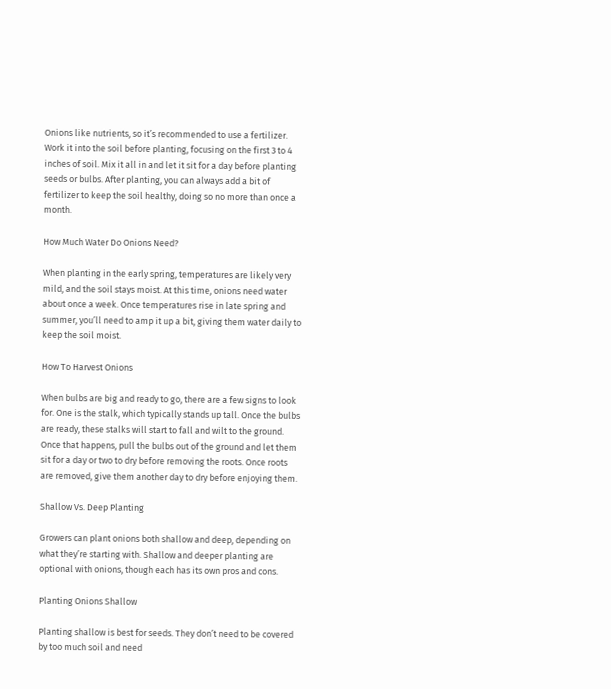Onions like nutrients, so it’s recommended to use a fertilizer. Work it into the soil before planting, focusing on the first 3 to 4 inches of soil. Mix it all in and let it sit for a day before planting seeds or bulbs. After planting, you can always add a bit of fertilizer to keep the soil healthy, doing so no more than once a month.

How Much Water Do Onions Need?

When planting in the early spring, temperatures are likely very mild, and the soil stays moist. At this time, onions need water about once a week. Once temperatures rise in late spring and summer, you’ll need to amp it up a bit, giving them water daily to keep the soil moist.

How To Harvest Onions

When bulbs are big and ready to go, there are a few signs to look for. One is the stalk, which typically stands up tall. Once the bulbs are ready, these stalks will start to fall and wilt to the ground. Once that happens, pull the bulbs out of the ground and let them sit for a day or two to dry before removing the roots. Once roots are removed, give them another day to dry before enjoying them.

Shallow Vs. Deep Planting

Growers can plant onions both shallow and deep, depending on what they’re starting with. Shallow and deeper planting are optional with onions, though each has its own pros and cons.

Planting Onions Shallow

Planting shallow is best for seeds. They don’t need to be covered by too much soil and need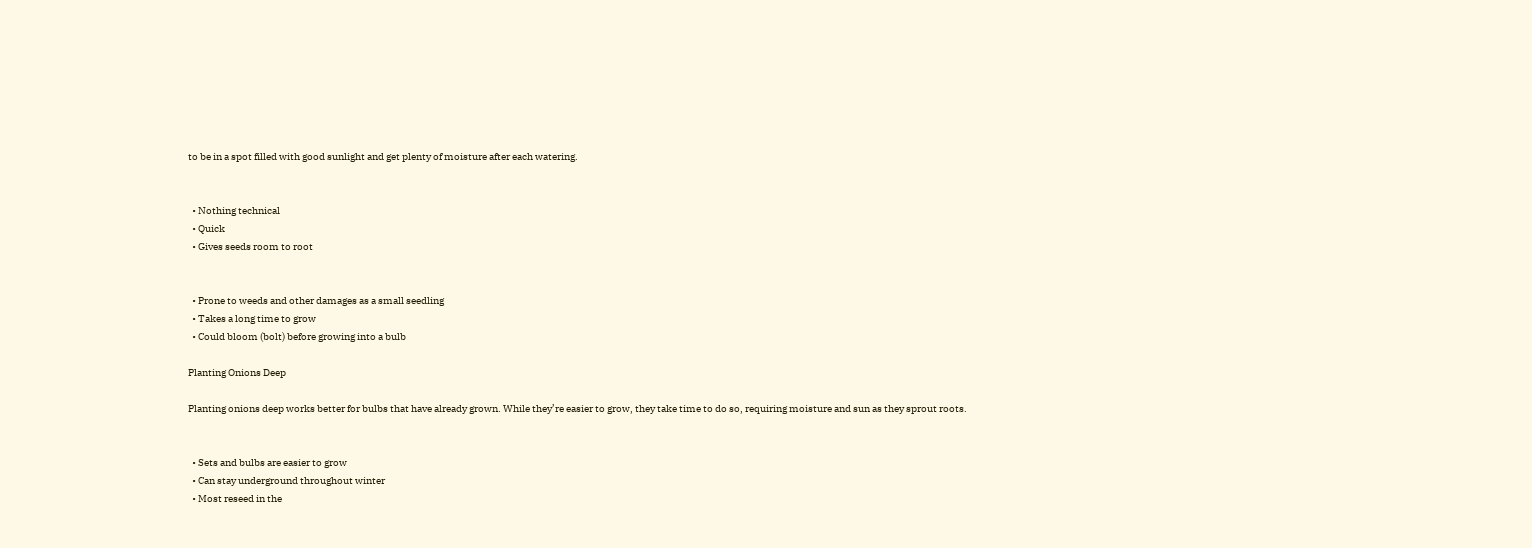to be in a spot filled with good sunlight and get plenty of moisture after each watering.


  • Nothing technical
  • Quick
  • Gives seeds room to root


  • Prone to weeds and other damages as a small seedling
  • Takes a long time to grow
  • Could bloom (bolt) before growing into a bulb

Planting Onions Deep

Planting onions deep works better for bulbs that have already grown. While they’re easier to grow, they take time to do so, requiring moisture and sun as they sprout roots.


  • Sets and bulbs are easier to grow
  • Can stay underground throughout winter
  • Most reseed in the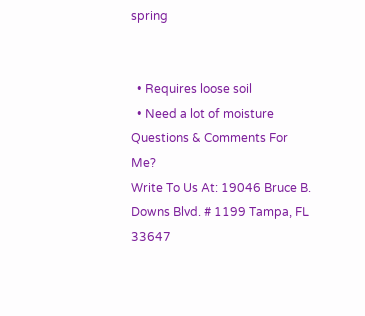spring


  • Requires loose soil
  • Need a lot of moisture
Questions & Comments For Me?
Write To Us At: 19046 Bruce B. Downs Blvd. # 1199 Tampa, FL 33647